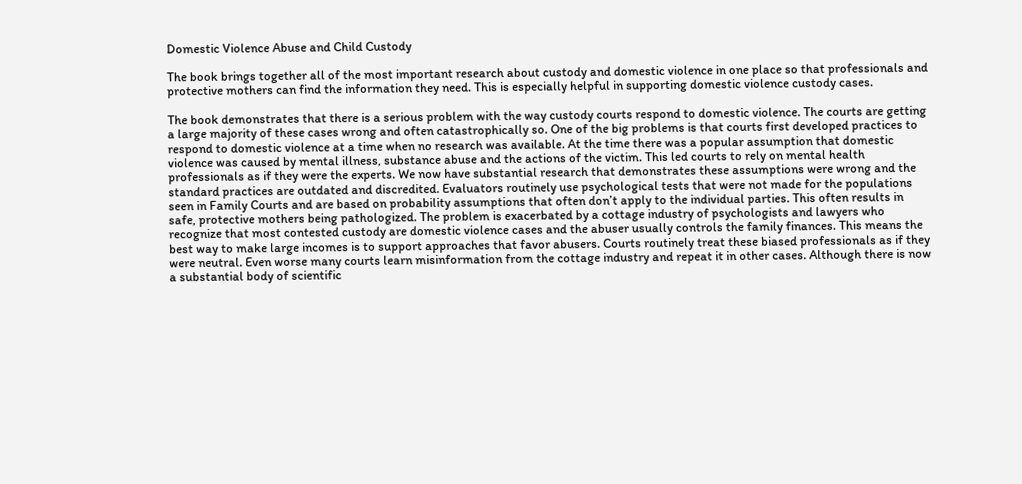Domestic Violence Abuse and Child Custody

The book brings together all of the most important research about custody and domestic violence in one place so that professionals and protective mothers can find the information they need. This is especially helpful in supporting domestic violence custody cases.

The book demonstrates that there is a serious problem with the way custody courts respond to domestic violence. The courts are getting a large majority of these cases wrong and often catastrophically so. One of the big problems is that courts first developed practices to respond to domestic violence at a time when no research was available. At the time there was a popular assumption that domestic violence was caused by mental illness, substance abuse and the actions of the victim. This led courts to rely on mental health professionals as if they were the experts. We now have substantial research that demonstrates these assumptions were wrong and the standard practices are outdated and discredited. Evaluators routinely use psychological tests that were not made for the populations seen in Family Courts and are based on probability assumptions that often don’t apply to the individual parties. This often results in safe, protective mothers being pathologized. The problem is exacerbated by a cottage industry of psychologists and lawyers who recognize that most contested custody are domestic violence cases and the abuser usually controls the family finances. This means the best way to make large incomes is to support approaches that favor abusers. Courts routinely treat these biased professionals as if they were neutral. Even worse many courts learn misinformation from the cottage industry and repeat it in other cases. Although there is now a substantial body of scientific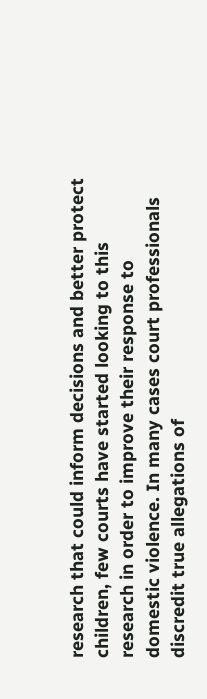research that could inform decisions and better protect children, few courts have started looking to this research in order to improve their response to domestic violence. In many cases court professionals discredit true allegations of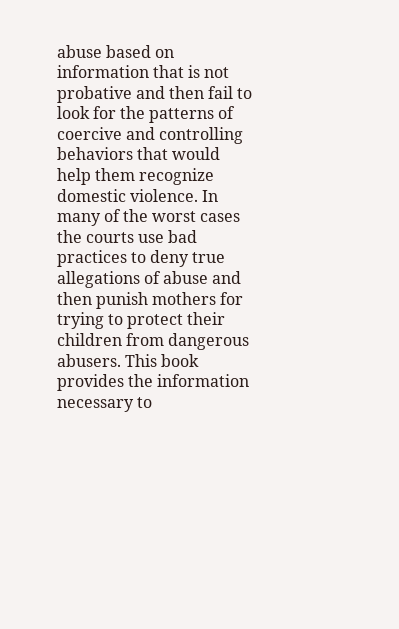abuse based on information that is not probative and then fail to look for the patterns of coercive and controlling behaviors that would help them recognize domestic violence. In many of the worst cases the courts use bad practices to deny true allegations of abuse and then punish mothers for trying to protect their children from dangerous abusers. This book provides the information necessary to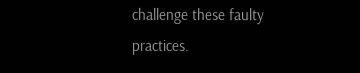challenge these faulty practices.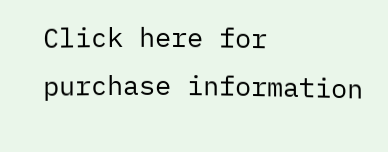Click here for purchase information